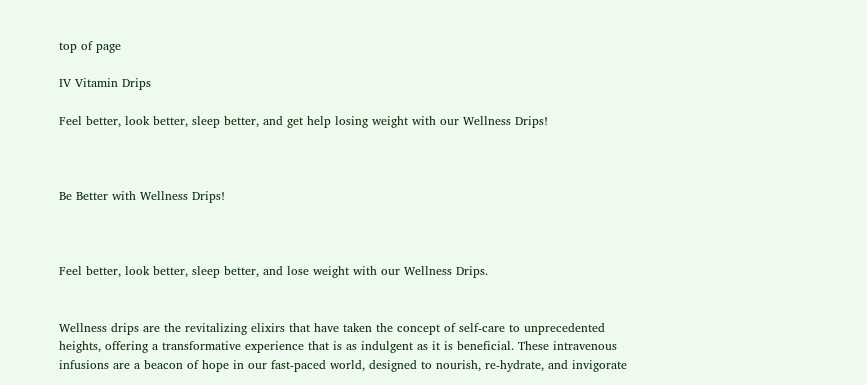top of page

IV Vitamin Drips

Feel better, look better, sleep better, and get help losing weight with our Wellness Drips!



Be Better with Wellness Drips!



Feel better, look better, sleep better, and lose weight with our Wellness Drips.


Wellness drips are the revitalizing elixirs that have taken the concept of self-care to unprecedented heights, offering a transformative experience that is as indulgent as it is beneficial. These intravenous infusions are a beacon of hope in our fast-paced world, designed to nourish, re-hydrate, and invigorate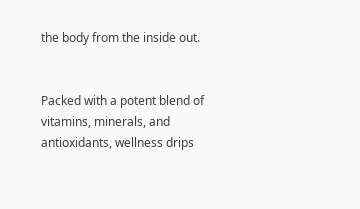the body from the inside out.


Packed with a potent blend of vitamins, minerals, and antioxidants, wellness drips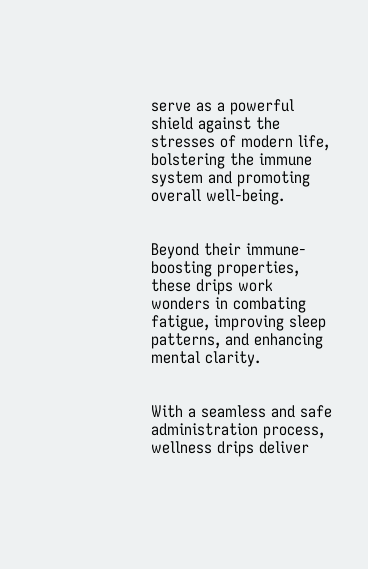serve as a powerful shield against the stresses of modern life, bolstering the immune system and promoting overall well-being.


Beyond their immune-boosting properties, these drips work wonders in combating fatigue, improving sleep patterns, and enhancing mental clarity.


With a seamless and safe administration process, wellness drips deliver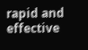rapid and effective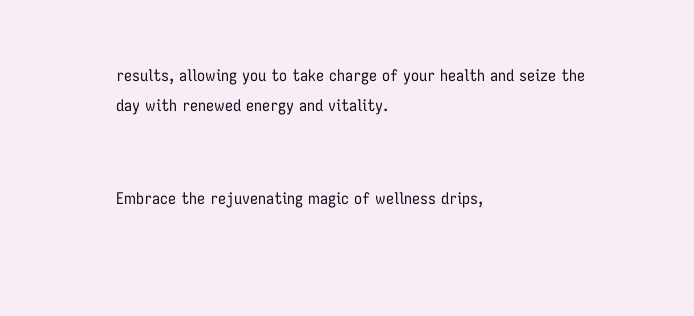results, allowing you to take charge of your health and seize the day with renewed energy and vitality.


Embrace the rejuvenating magic of wellness drips,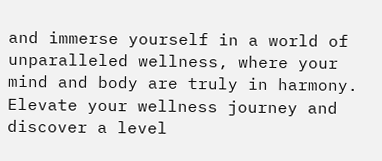and immerse yourself in a world of unparalleled wellness, where your mind and body are truly in harmony. Elevate your wellness journey and discover a level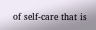of self-care that is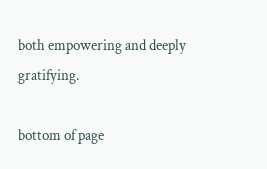both empowering and deeply gratifying.

bottom of page